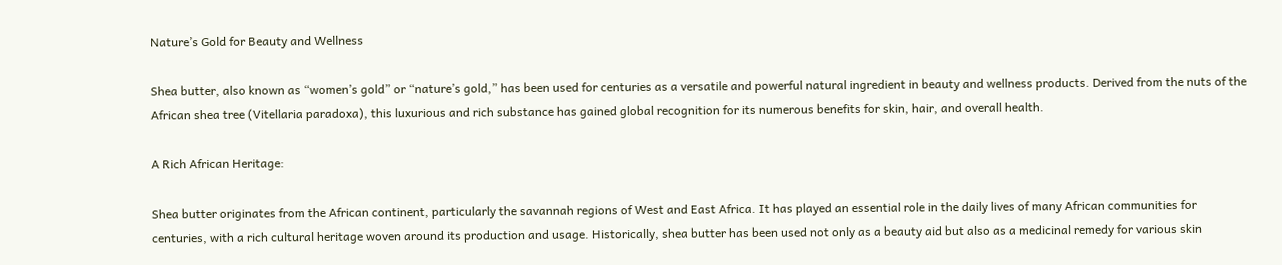Nature’s Gold for Beauty and Wellness

Shea butter, also known as “women’s gold” or “nature’s gold,” has been used for centuries as a versatile and powerful natural ingredient in beauty and wellness products. Derived from the nuts of the African shea tree (Vitellaria paradoxa), this luxurious and rich substance has gained global recognition for its numerous benefits for skin, hair, and overall health.

A Rich African Heritage:

Shea butter originates from the African continent, particularly the savannah regions of West and East Africa. It has played an essential role in the daily lives of many African communities for centuries, with a rich cultural heritage woven around its production and usage. Historically, shea butter has been used not only as a beauty aid but also as a medicinal remedy for various skin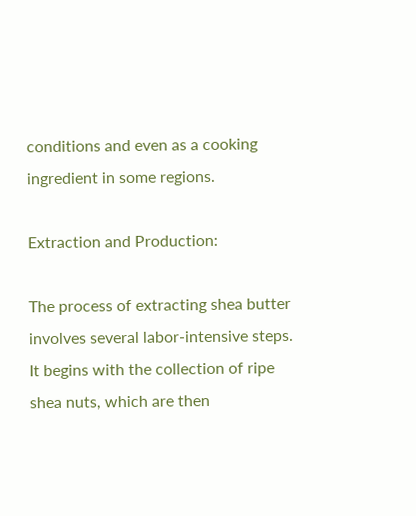conditions and even as a cooking ingredient in some regions.

Extraction and Production:

The process of extracting shea butter involves several labor-intensive steps. It begins with the collection of ripe shea nuts, which are then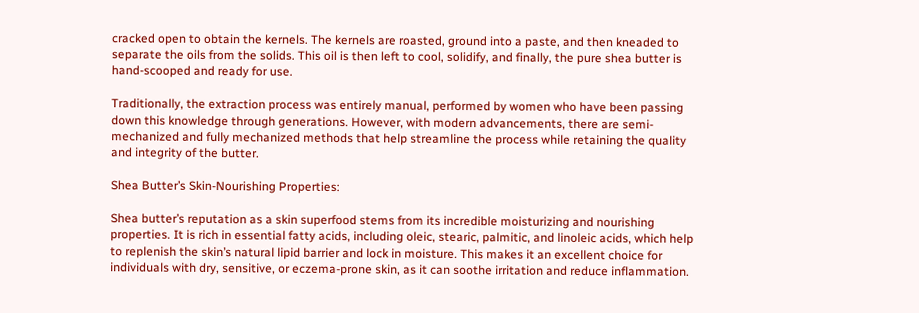cracked open to obtain the kernels. The kernels are roasted, ground into a paste, and then kneaded to separate the oils from the solids. This oil is then left to cool, solidify, and finally, the pure shea butter is hand-scooped and ready for use.

Traditionally, the extraction process was entirely manual, performed by women who have been passing down this knowledge through generations. However, with modern advancements, there are semi-mechanized and fully mechanized methods that help streamline the process while retaining the quality and integrity of the butter.

Shea Butter’s Skin-Nourishing Properties:

Shea butter’s reputation as a skin superfood stems from its incredible moisturizing and nourishing properties. It is rich in essential fatty acids, including oleic, stearic, palmitic, and linoleic acids, which help to replenish the skin’s natural lipid barrier and lock in moisture. This makes it an excellent choice for individuals with dry, sensitive, or eczema-prone skin, as it can soothe irritation and reduce inflammation.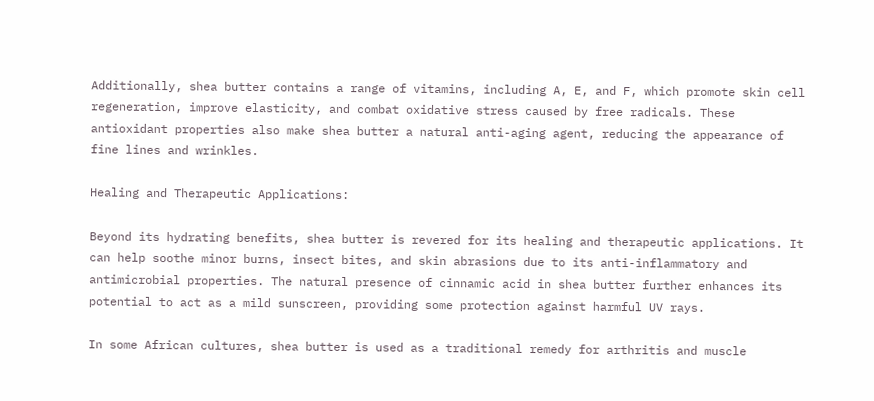Additionally, shea butter contains a range of vitamins, including A, E, and F, which promote skin cell regeneration, improve elasticity, and combat oxidative stress caused by free radicals. These antioxidant properties also make shea butter a natural anti-aging agent, reducing the appearance of fine lines and wrinkles.

Healing and Therapeutic Applications:

Beyond its hydrating benefits, shea butter is revered for its healing and therapeutic applications. It can help soothe minor burns, insect bites, and skin abrasions due to its anti-inflammatory and antimicrobial properties. The natural presence of cinnamic acid in shea butter further enhances its potential to act as a mild sunscreen, providing some protection against harmful UV rays.

In some African cultures, shea butter is used as a traditional remedy for arthritis and muscle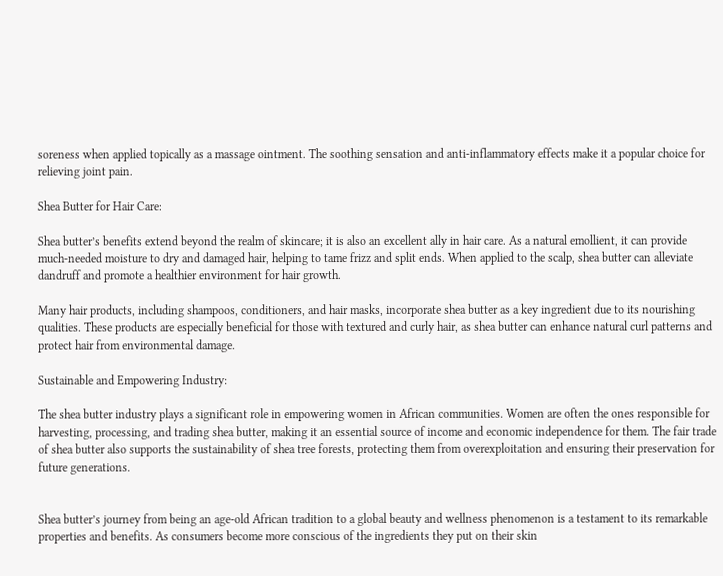soreness when applied topically as a massage ointment. The soothing sensation and anti-inflammatory effects make it a popular choice for relieving joint pain.

Shea Butter for Hair Care:

Shea butter’s benefits extend beyond the realm of skincare; it is also an excellent ally in hair care. As a natural emollient, it can provide much-needed moisture to dry and damaged hair, helping to tame frizz and split ends. When applied to the scalp, shea butter can alleviate dandruff and promote a healthier environment for hair growth.

Many hair products, including shampoos, conditioners, and hair masks, incorporate shea butter as a key ingredient due to its nourishing qualities. These products are especially beneficial for those with textured and curly hair, as shea butter can enhance natural curl patterns and protect hair from environmental damage.

Sustainable and Empowering Industry:

The shea butter industry plays a significant role in empowering women in African communities. Women are often the ones responsible for harvesting, processing, and trading shea butter, making it an essential source of income and economic independence for them. The fair trade of shea butter also supports the sustainability of shea tree forests, protecting them from overexploitation and ensuring their preservation for future generations.


Shea butter’s journey from being an age-old African tradition to a global beauty and wellness phenomenon is a testament to its remarkable properties and benefits. As consumers become more conscious of the ingredients they put on their skin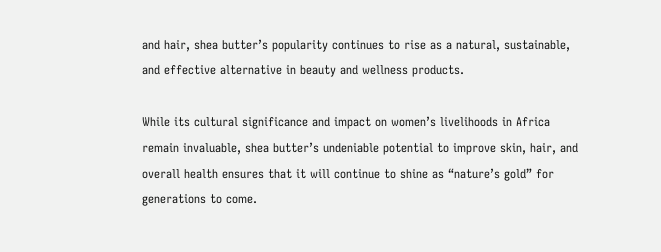and hair, shea butter’s popularity continues to rise as a natural, sustainable, and effective alternative in beauty and wellness products.

While its cultural significance and impact on women’s livelihoods in Africa remain invaluable, shea butter’s undeniable potential to improve skin, hair, and overall health ensures that it will continue to shine as “nature’s gold” for generations to come.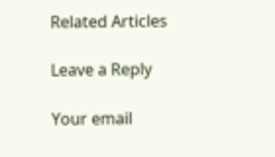Related Articles

Leave a Reply

Your email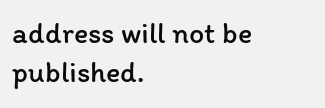address will not be published.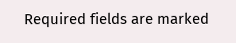Required fields are marked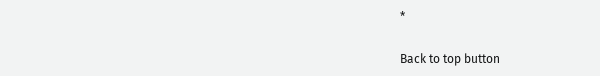*

Back to top button